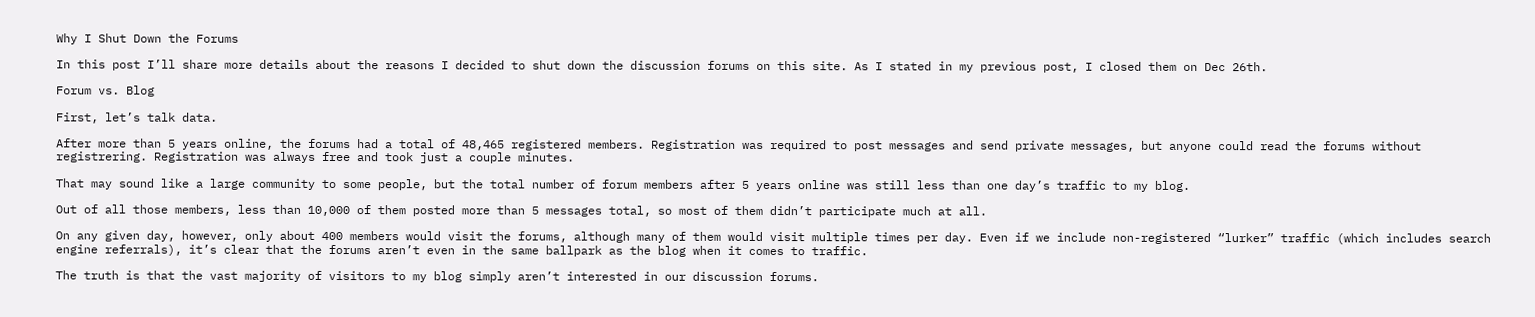Why I Shut Down the Forums

In this post I’ll share more details about the reasons I decided to shut down the discussion forums on this site. As I stated in my previous post, I closed them on Dec 26th.

Forum vs. Blog

First, let’s talk data.

After more than 5 years online, the forums had a total of 48,465 registered members. Registration was required to post messages and send private messages, but anyone could read the forums without registrering. Registration was always free and took just a couple minutes.

That may sound like a large community to some people, but the total number of forum members after 5 years online was still less than one day’s traffic to my blog.

Out of all those members, less than 10,000 of them posted more than 5 messages total, so most of them didn’t participate much at all.

On any given day, however, only about 400 members would visit the forums, although many of them would visit multiple times per day. Even if we include non-registered “lurker” traffic (which includes search engine referrals), it’s clear that the forums aren’t even in the same ballpark as the blog when it comes to traffic.

The truth is that the vast majority of visitors to my blog simply aren’t interested in our discussion forums.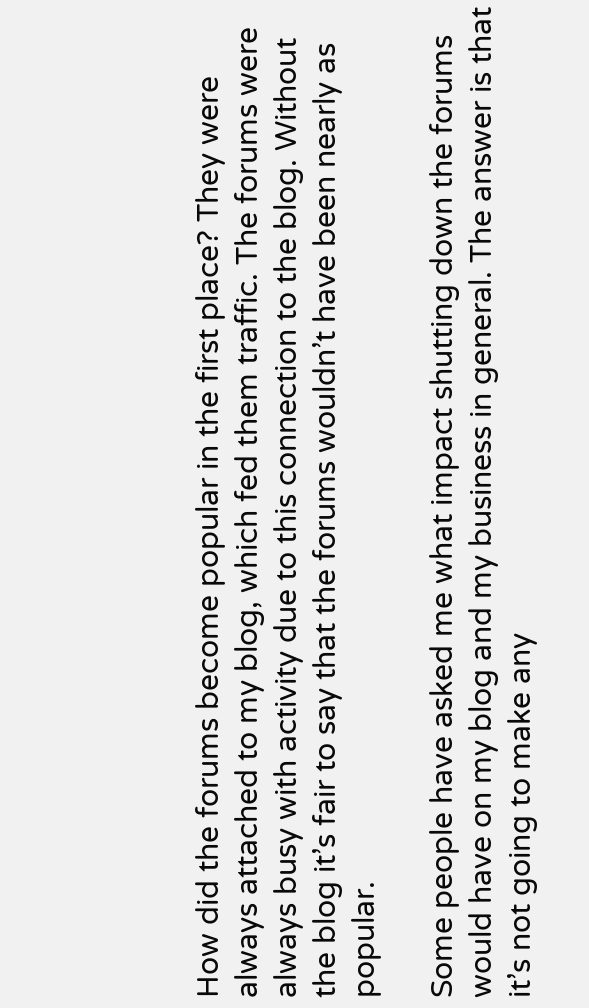How did the forums become popular in the first place? They were always attached to my blog, which fed them traffic. The forums were always busy with activity due to this connection to the blog. Without the blog it’s fair to say that the forums wouldn’t have been nearly as popular.

Some people have asked me what impact shutting down the forums would have on my blog and my business in general. The answer is that it’s not going to make any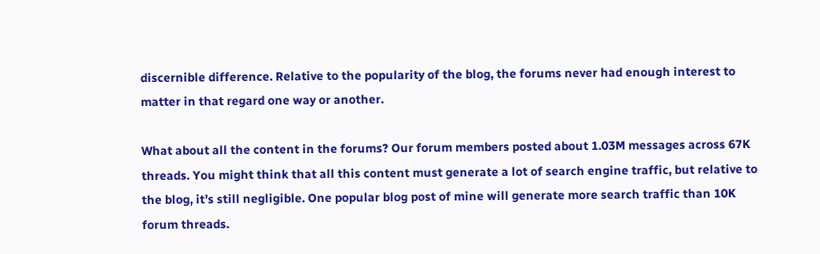discernible difference. Relative to the popularity of the blog, the forums never had enough interest to matter in that regard one way or another.

What about all the content in the forums? Our forum members posted about 1.03M messages across 67K threads. You might think that all this content must generate a lot of search engine traffic, but relative to the blog, it’s still negligible. One popular blog post of mine will generate more search traffic than 10K forum threads.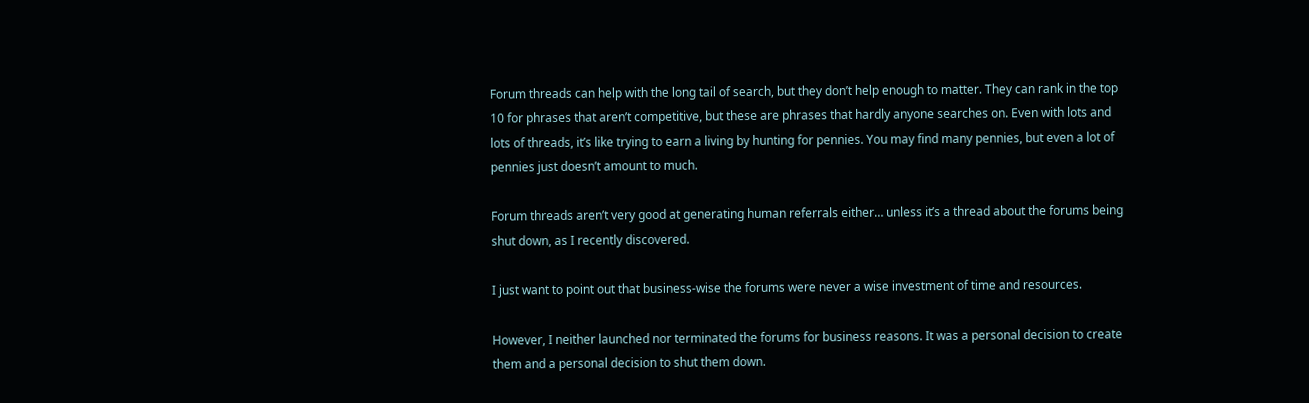Forum threads can help with the long tail of search, but they don’t help enough to matter. They can rank in the top 10 for phrases that aren’t competitive, but these are phrases that hardly anyone searches on. Even with lots and lots of threads, it’s like trying to earn a living by hunting for pennies. You may find many pennies, but even a lot of pennies just doesn’t amount to much.

Forum threads aren’t very good at generating human referrals either… unless it’s a thread about the forums being shut down, as I recently discovered.

I just want to point out that business-wise the forums were never a wise investment of time and resources.

However, I neither launched nor terminated the forums for business reasons. It was a personal decision to create them and a personal decision to shut them down.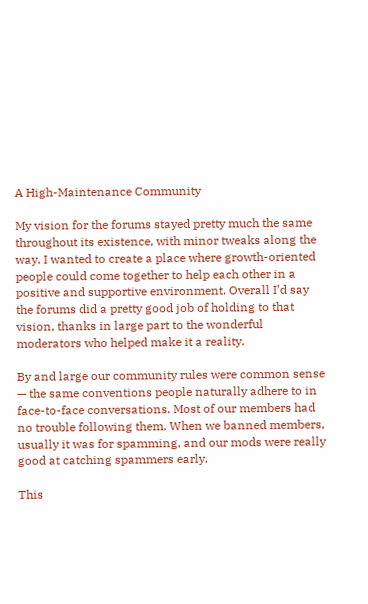A High-Maintenance Community

My vision for the forums stayed pretty much the same throughout its existence, with minor tweaks along the way. I wanted to create a place where growth-oriented people could come together to help each other in a positive and supportive environment. Overall I’d say the forums did a pretty good job of holding to that vision, thanks in large part to the wonderful moderators who helped make it a reality.

By and large our community rules were common sense — the same conventions people naturally adhere to in face-to-face conversations. Most of our members had no trouble following them. When we banned members, usually it was for spamming, and our mods were really good at catching spammers early.

This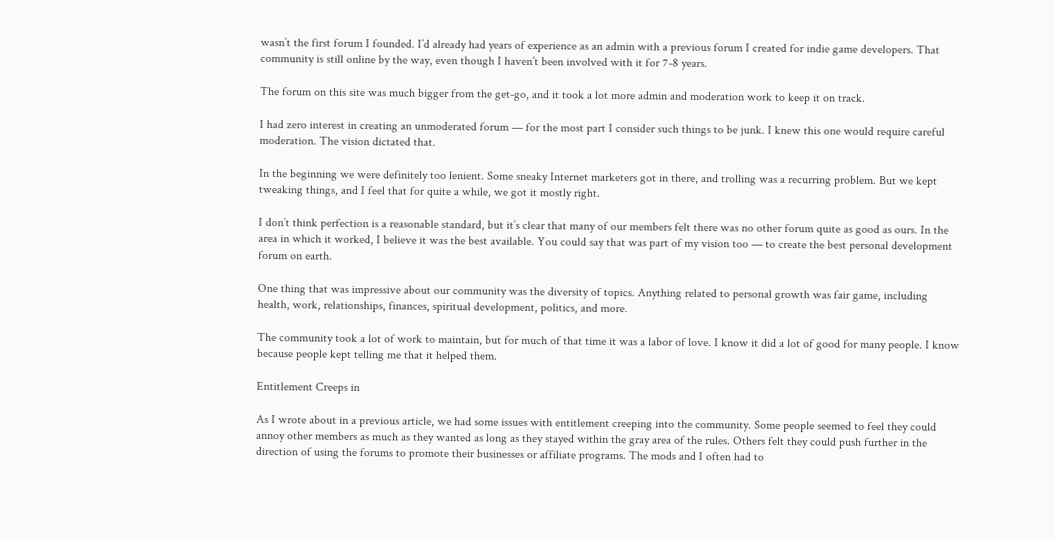wasn’t the first forum I founded. I’d already had years of experience as an admin with a previous forum I created for indie game developers. That community is still online by the way, even though I haven’t been involved with it for 7-8 years.

The forum on this site was much bigger from the get-go, and it took a lot more admin and moderation work to keep it on track.

I had zero interest in creating an unmoderated forum — for the most part I consider such things to be junk. I knew this one would require careful moderation. The vision dictated that.

In the beginning we were definitely too lenient. Some sneaky Internet marketers got in there, and trolling was a recurring problem. But we kept tweaking things, and I feel that for quite a while, we got it mostly right.

I don’t think perfection is a reasonable standard, but it’s clear that many of our members felt there was no other forum quite as good as ours. In the area in which it worked, I believe it was the best available. You could say that was part of my vision too — to create the best personal development forum on earth.

One thing that was impressive about our community was the diversity of topics. Anything related to personal growth was fair game, including health, work, relationships, finances, spiritual development, politics, and more.

The community took a lot of work to maintain, but for much of that time it was a labor of love. I know it did a lot of good for many people. I know because people kept telling me that it helped them.

Entitlement Creeps in

As I wrote about in a previous article, we had some issues with entitlement creeping into the community. Some people seemed to feel they could annoy other members as much as they wanted as long as they stayed within the gray area of the rules. Others felt they could push further in the direction of using the forums to promote their businesses or affiliate programs. The mods and I often had to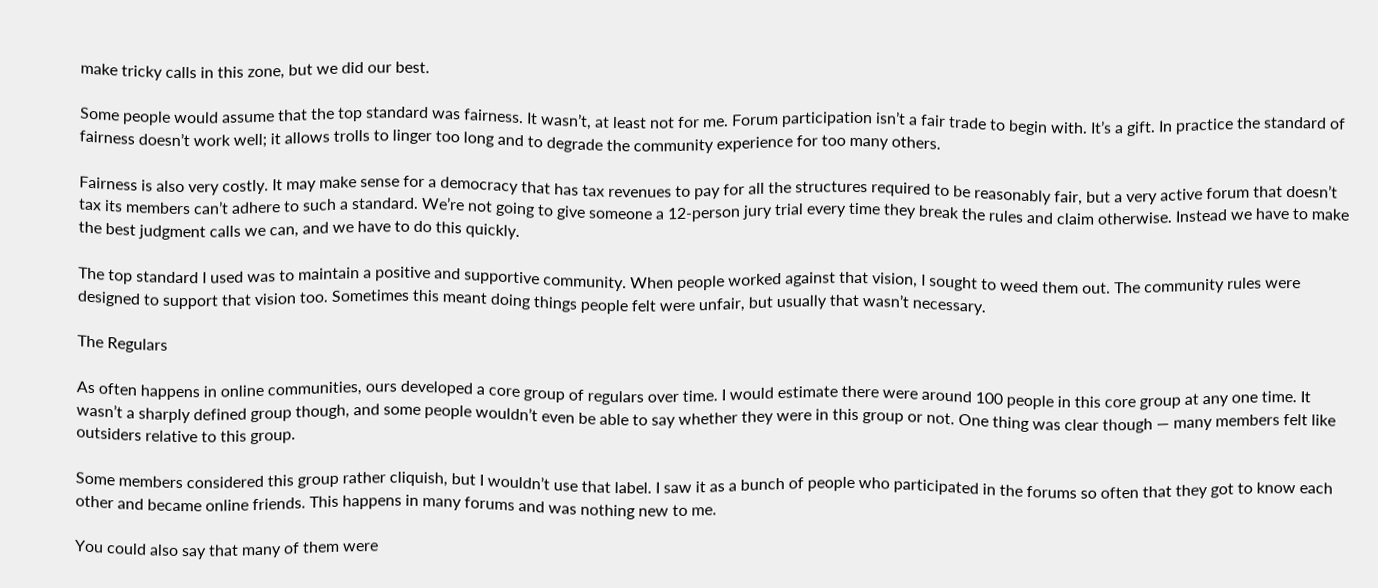make tricky calls in this zone, but we did our best.

Some people would assume that the top standard was fairness. It wasn’t, at least not for me. Forum participation isn’t a fair trade to begin with. It’s a gift. In practice the standard of fairness doesn’t work well; it allows trolls to linger too long and to degrade the community experience for too many others.

Fairness is also very costly. It may make sense for a democracy that has tax revenues to pay for all the structures required to be reasonably fair, but a very active forum that doesn’t tax its members can’t adhere to such a standard. We’re not going to give someone a 12-person jury trial every time they break the rules and claim otherwise. Instead we have to make the best judgment calls we can, and we have to do this quickly.

The top standard I used was to maintain a positive and supportive community. When people worked against that vision, I sought to weed them out. The community rules were designed to support that vision too. Sometimes this meant doing things people felt were unfair, but usually that wasn’t necessary.

The Regulars

As often happens in online communities, ours developed a core group of regulars over time. I would estimate there were around 100 people in this core group at any one time. It wasn’t a sharply defined group though, and some people wouldn’t even be able to say whether they were in this group or not. One thing was clear though — many members felt like outsiders relative to this group.

Some members considered this group rather cliquish, but I wouldn’t use that label. I saw it as a bunch of people who participated in the forums so often that they got to know each other and became online friends. This happens in many forums and was nothing new to me.

You could also say that many of them were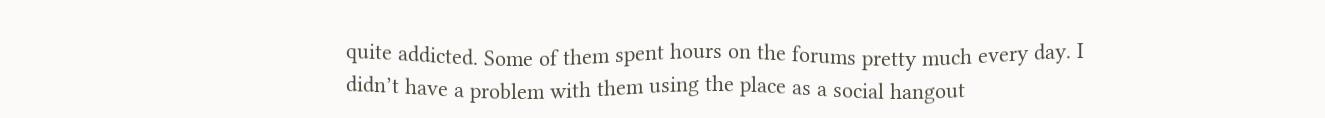quite addicted. Some of them spent hours on the forums pretty much every day. I didn’t have a problem with them using the place as a social hangout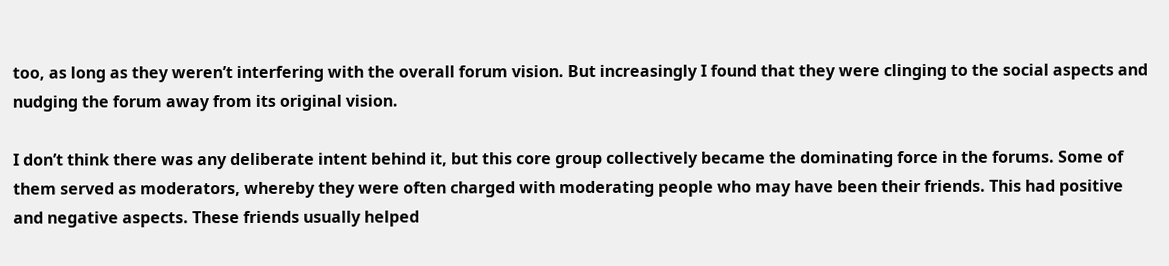too, as long as they weren’t interfering with the overall forum vision. But increasingly I found that they were clinging to the social aspects and nudging the forum away from its original vision.

I don’t think there was any deliberate intent behind it, but this core group collectively became the dominating force in the forums. Some of them served as moderators, whereby they were often charged with moderating people who may have been their friends. This had positive and negative aspects. These friends usually helped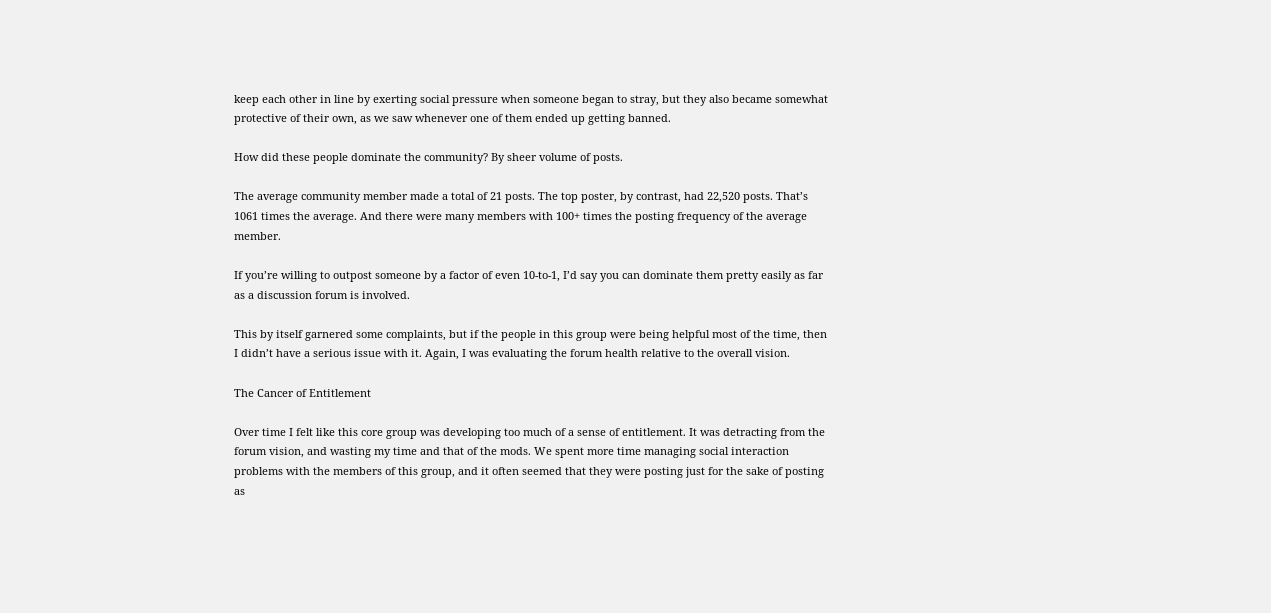keep each other in line by exerting social pressure when someone began to stray, but they also became somewhat protective of their own, as we saw whenever one of them ended up getting banned.

How did these people dominate the community? By sheer volume of posts.

The average community member made a total of 21 posts. The top poster, by contrast, had 22,520 posts. That’s 1061 times the average. And there were many members with 100+ times the posting frequency of the average member.

If you’re willing to outpost someone by a factor of even 10-to-1, I’d say you can dominate them pretty easily as far as a discussion forum is involved.

This by itself garnered some complaints, but if the people in this group were being helpful most of the time, then I didn’t have a serious issue with it. Again, I was evaluating the forum health relative to the overall vision.

The Cancer of Entitlement

Over time I felt like this core group was developing too much of a sense of entitlement. It was detracting from the forum vision, and wasting my time and that of the mods. We spent more time managing social interaction problems with the members of this group, and it often seemed that they were posting just for the sake of posting as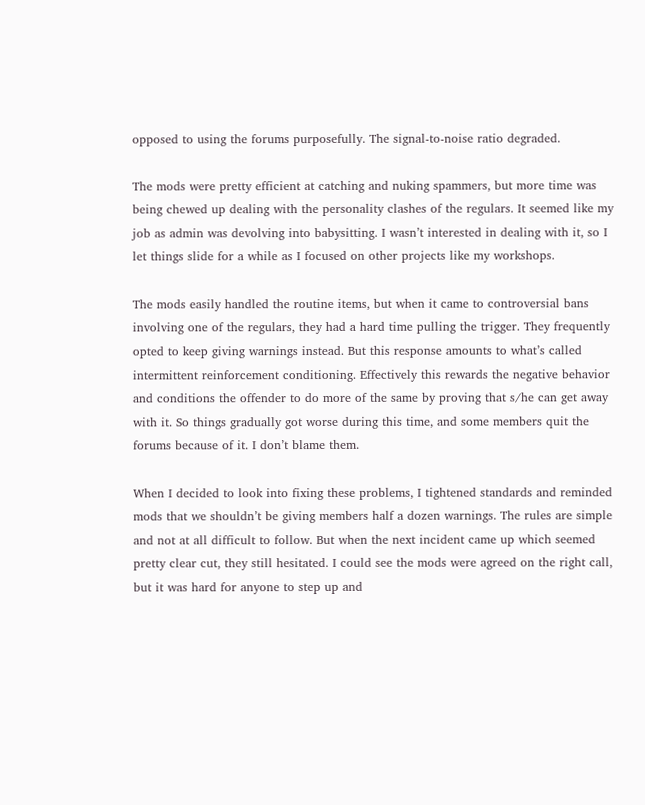opposed to using the forums purposefully. The signal-to-noise ratio degraded.

The mods were pretty efficient at catching and nuking spammers, but more time was being chewed up dealing with the personality clashes of the regulars. It seemed like my job as admin was devolving into babysitting. I wasn’t interested in dealing with it, so I let things slide for a while as I focused on other projects like my workshops.

The mods easily handled the routine items, but when it came to controversial bans involving one of the regulars, they had a hard time pulling the trigger. They frequently opted to keep giving warnings instead. But this response amounts to what’s called intermittent reinforcement conditioning. Effectively this rewards the negative behavior and conditions the offender to do more of the same by proving that s/he can get away with it. So things gradually got worse during this time, and some members quit the forums because of it. I don’t blame them.

When I decided to look into fixing these problems, I tightened standards and reminded mods that we shouldn’t be giving members half a dozen warnings. The rules are simple and not at all difficult to follow. But when the next incident came up which seemed pretty clear cut, they still hesitated. I could see the mods were agreed on the right call, but it was hard for anyone to step up and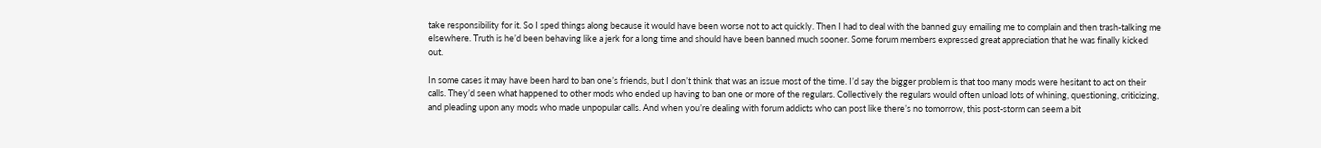take responsibility for it. So I sped things along because it would have been worse not to act quickly. Then I had to deal with the banned guy emailing me to complain and then trash-talking me elsewhere. Truth is he’d been behaving like a jerk for a long time and should have been banned much sooner. Some forum members expressed great appreciation that he was finally kicked out.

In some cases it may have been hard to ban one’s friends, but I don’t think that was an issue most of the time. I’d say the bigger problem is that too many mods were hesitant to act on their calls. They’d seen what happened to other mods who ended up having to ban one or more of the regulars. Collectively the regulars would often unload lots of whining, questioning, criticizing, and pleading upon any mods who made unpopular calls. And when you’re dealing with forum addicts who can post like there’s no tomorrow, this post-storm can seem a bit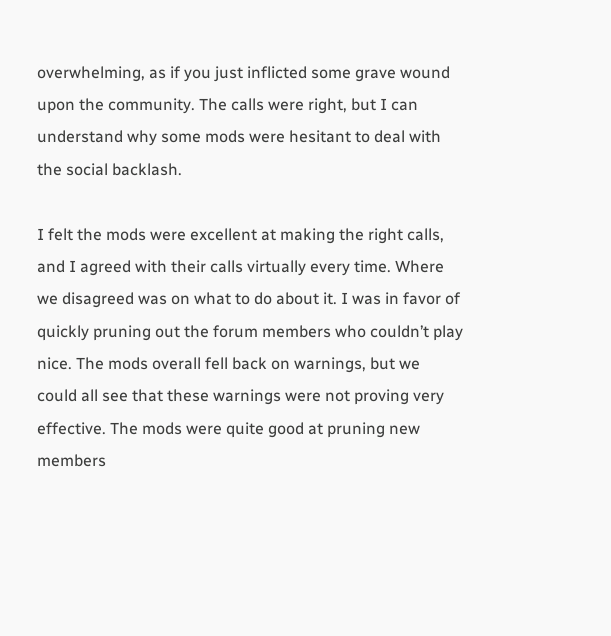overwhelming, as if you just inflicted some grave wound upon the community. The calls were right, but I can understand why some mods were hesitant to deal with the social backlash.

I felt the mods were excellent at making the right calls, and I agreed with their calls virtually every time. Where we disagreed was on what to do about it. I was in favor of quickly pruning out the forum members who couldn’t play nice. The mods overall fell back on warnings, but we could all see that these warnings were not proving very effective. The mods were quite good at pruning new members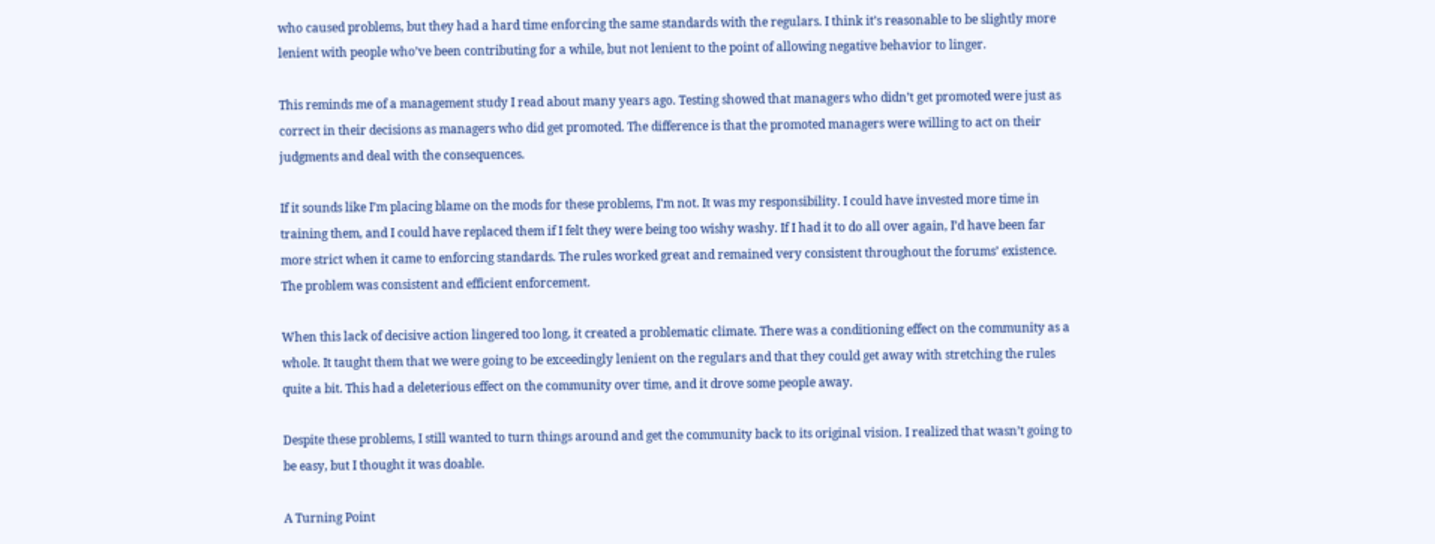who caused problems, but they had a hard time enforcing the same standards with the regulars. I think it’s reasonable to be slightly more lenient with people who’ve been contributing for a while, but not lenient to the point of allowing negative behavior to linger.

This reminds me of a management study I read about many years ago. Testing showed that managers who didn’t get promoted were just as correct in their decisions as managers who did get promoted. The difference is that the promoted managers were willing to act on their judgments and deal with the consequences.

If it sounds like I’m placing blame on the mods for these problems, I’m not. It was my responsibility. I could have invested more time in training them, and I could have replaced them if I felt they were being too wishy washy. If I had it to do all over again, I’d have been far more strict when it came to enforcing standards. The rules worked great and remained very consistent throughout the forums’ existence. The problem was consistent and efficient enforcement.

When this lack of decisive action lingered too long, it created a problematic climate. There was a conditioning effect on the community as a whole. It taught them that we were going to be exceedingly lenient on the regulars and that they could get away with stretching the rules quite a bit. This had a deleterious effect on the community over time, and it drove some people away.

Despite these problems, I still wanted to turn things around and get the community back to its original vision. I realized that wasn’t going to be easy, but I thought it was doable.

A Turning Point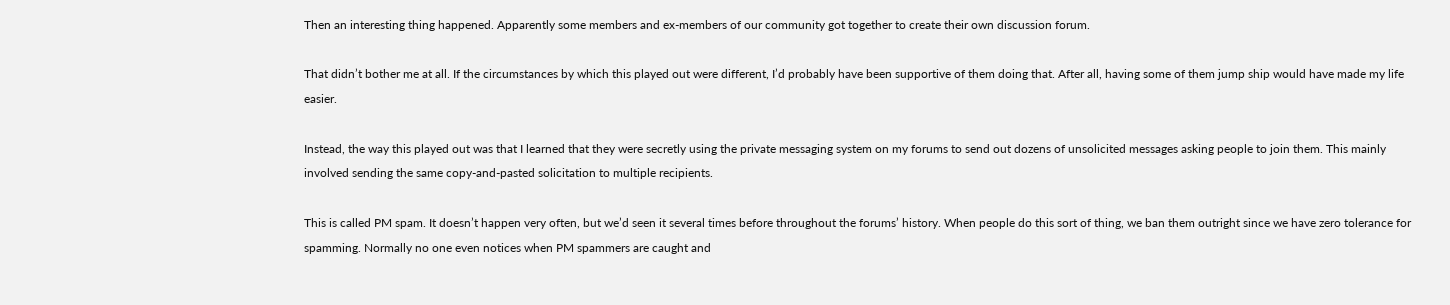Then an interesting thing happened. Apparently some members and ex-members of our community got together to create their own discussion forum.

That didn’t bother me at all. If the circumstances by which this played out were different, I’d probably have been supportive of them doing that. After all, having some of them jump ship would have made my life easier.

Instead, the way this played out was that I learned that they were secretly using the private messaging system on my forums to send out dozens of unsolicited messages asking people to join them. This mainly involved sending the same copy-and-pasted solicitation to multiple recipients.

This is called PM spam. It doesn’t happen very often, but we’d seen it several times before throughout the forums’ history. When people do this sort of thing, we ban them outright since we have zero tolerance for spamming. Normally no one even notices when PM spammers are caught and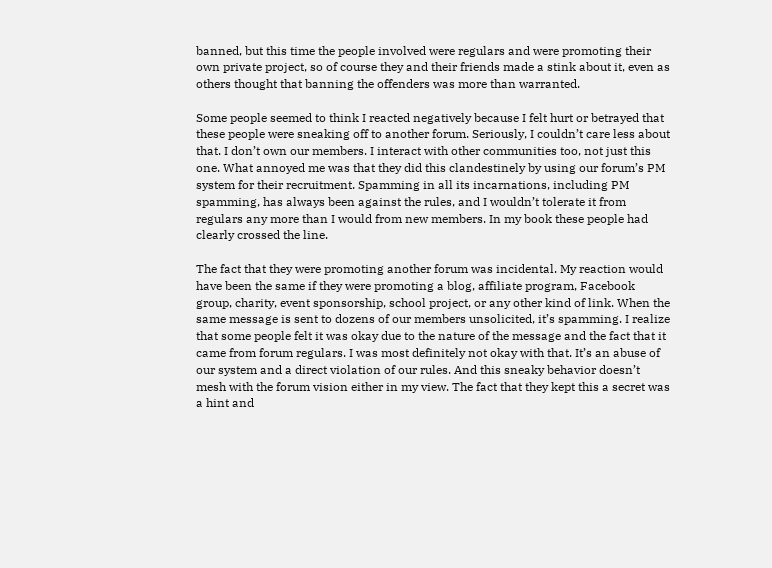banned, but this time the people involved were regulars and were promoting their own private project, so of course they and their friends made a stink about it, even as others thought that banning the offenders was more than warranted.

Some people seemed to think I reacted negatively because I felt hurt or betrayed that these people were sneaking off to another forum. Seriously, I couldn’t care less about that. I don’t own our members. I interact with other communities too, not just this one. What annoyed me was that they did this clandestinely by using our forum’s PM system for their recruitment. Spamming in all its incarnations, including PM spamming, has always been against the rules, and I wouldn’t tolerate it from regulars any more than I would from new members. In my book these people had clearly crossed the line.

The fact that they were promoting another forum was incidental. My reaction would have been the same if they were promoting a blog, affiliate program, Facebook group, charity, event sponsorship, school project, or any other kind of link. When the same message is sent to dozens of our members unsolicited, it’s spamming. I realize that some people felt it was okay due to the nature of the message and the fact that it came from forum regulars. I was most definitely not okay with that. It’s an abuse of our system and a direct violation of our rules. And this sneaky behavior doesn’t mesh with the forum vision either in my view. The fact that they kept this a secret was a hint and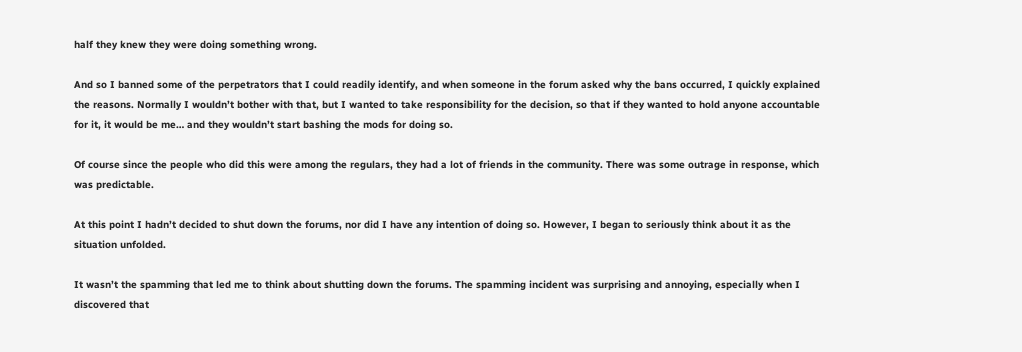half they knew they were doing something wrong.

And so I banned some of the perpetrators that I could readily identify, and when someone in the forum asked why the bans occurred, I quickly explained the reasons. Normally I wouldn’t bother with that, but I wanted to take responsibility for the decision, so that if they wanted to hold anyone accountable for it, it would be me… and they wouldn’t start bashing the mods for doing so.

Of course since the people who did this were among the regulars, they had a lot of friends in the community. There was some outrage in response, which was predictable.

At this point I hadn’t decided to shut down the forums, nor did I have any intention of doing so. However, I began to seriously think about it as the situation unfolded.

It wasn’t the spamming that led me to think about shutting down the forums. The spamming incident was surprising and annoying, especially when I discovered that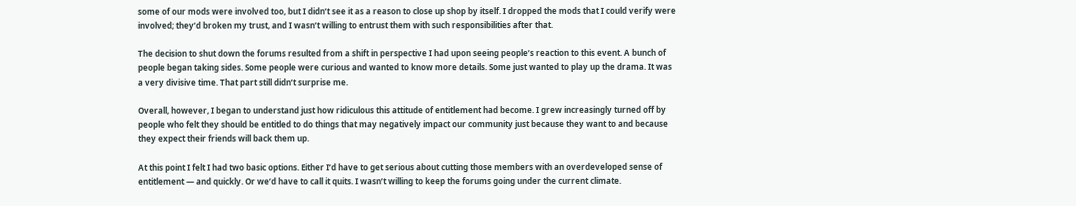some of our mods were involved too, but I didn’t see it as a reason to close up shop by itself. I dropped the mods that I could verify were involved; they’d broken my trust, and I wasn’t willing to entrust them with such responsibilities after that.

The decision to shut down the forums resulted from a shift in perspective I had upon seeing people’s reaction to this event. A bunch of people began taking sides. Some people were curious and wanted to know more details. Some just wanted to play up the drama. It was a very divisive time. That part still didn’t surprise me.

Overall, however, I began to understand just how ridiculous this attitude of entitlement had become. I grew increasingly turned off by people who felt they should be entitled to do things that may negatively impact our community just because they want to and because they expect their friends will back them up.

At this point I felt I had two basic options. Either I’d have to get serious about cutting those members with an overdeveloped sense of entitlement — and quickly. Or we’d have to call it quits. I wasn’t willing to keep the forums going under the current climate.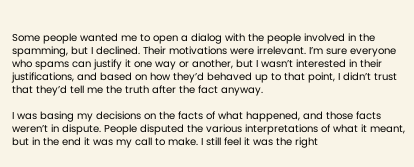Some people wanted me to open a dialog with the people involved in the spamming, but I declined. Their motivations were irrelevant. I’m sure everyone who spams can justify it one way or another, but I wasn’t interested in their justifications, and based on how they’d behaved up to that point, I didn’t trust that they’d tell me the truth after the fact anyway.

I was basing my decisions on the facts of what happened, and those facts weren’t in dispute. People disputed the various interpretations of what it meant, but in the end it was my call to make. I still feel it was the right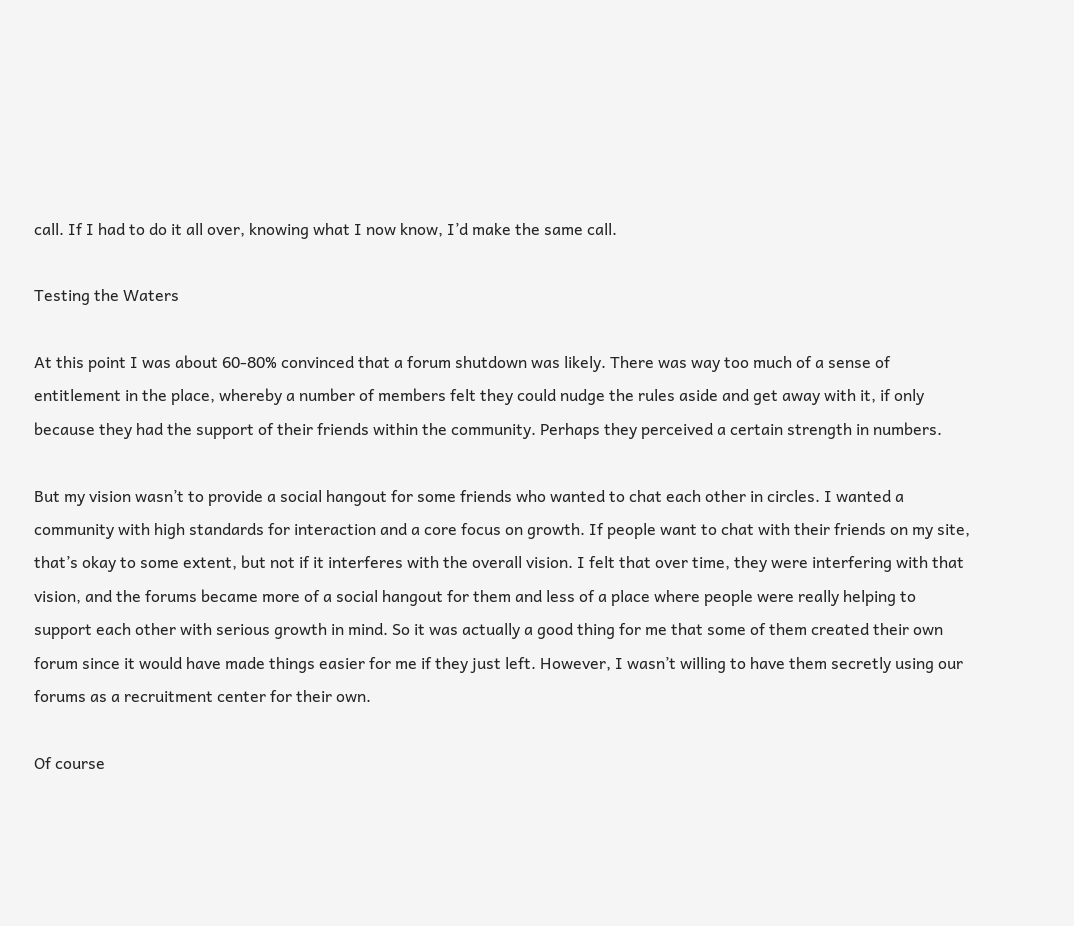call. If I had to do it all over, knowing what I now know, I’d make the same call.

Testing the Waters

At this point I was about 60-80% convinced that a forum shutdown was likely. There was way too much of a sense of entitlement in the place, whereby a number of members felt they could nudge the rules aside and get away with it, if only because they had the support of their friends within the community. Perhaps they perceived a certain strength in numbers.

But my vision wasn’t to provide a social hangout for some friends who wanted to chat each other in circles. I wanted a community with high standards for interaction and a core focus on growth. If people want to chat with their friends on my site, that’s okay to some extent, but not if it interferes with the overall vision. I felt that over time, they were interfering with that vision, and the forums became more of a social hangout for them and less of a place where people were really helping to support each other with serious growth in mind. So it was actually a good thing for me that some of them created their own forum since it would have made things easier for me if they just left. However, I wasn’t willing to have them secretly using our forums as a recruitment center for their own.

Of course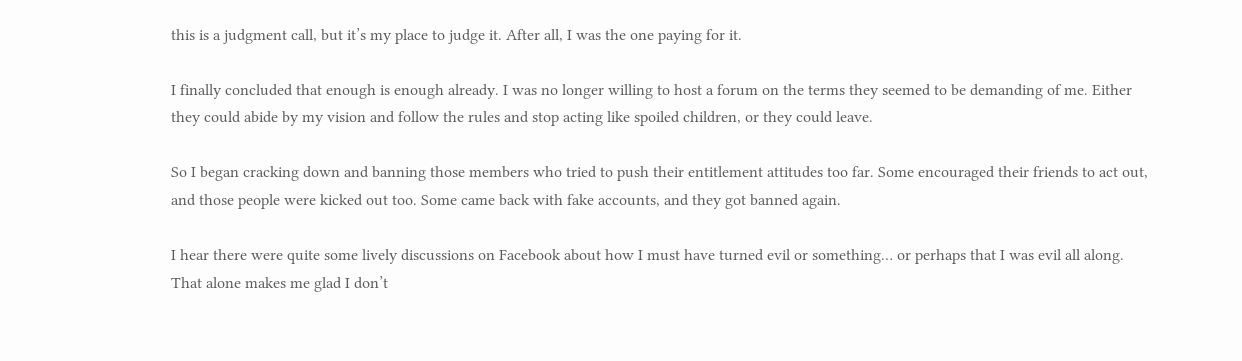this is a judgment call, but it’s my place to judge it. After all, I was the one paying for it.

I finally concluded that enough is enough already. I was no longer willing to host a forum on the terms they seemed to be demanding of me. Either they could abide by my vision and follow the rules and stop acting like spoiled children, or they could leave.

So I began cracking down and banning those members who tried to push their entitlement attitudes too far. Some encouraged their friends to act out, and those people were kicked out too. Some came back with fake accounts, and they got banned again.

I hear there were quite some lively discussions on Facebook about how I must have turned evil or something… or perhaps that I was evil all along. That alone makes me glad I don’t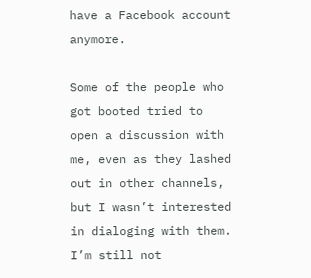have a Facebook account anymore.

Some of the people who got booted tried to open a discussion with me, even as they lashed out in other channels, but I wasn’t interested in dialoging with them. I’m still not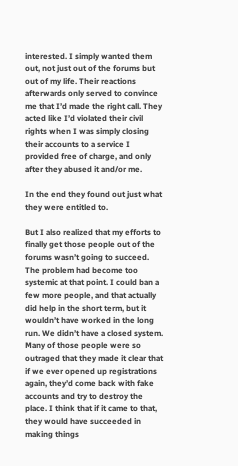interested. I simply wanted them out, not just out of the forums but out of my life. Their reactions afterwards only served to convince me that I’d made the right call. They acted like I’d violated their civil rights when I was simply closing their accounts to a service I provided free of charge, and only after they abused it and/or me.

In the end they found out just what they were entitled to.

But I also realized that my efforts to finally get those people out of the forums wasn’t going to succeed. The problem had become too systemic at that point. I could ban a few more people, and that actually did help in the short term, but it wouldn’t have worked in the long run. We didn’t have a closed system. Many of those people were so outraged that they made it clear that if we ever opened up registrations again, they’d come back with fake accounts and try to destroy the place. I think that if it came to that, they would have succeeded in making things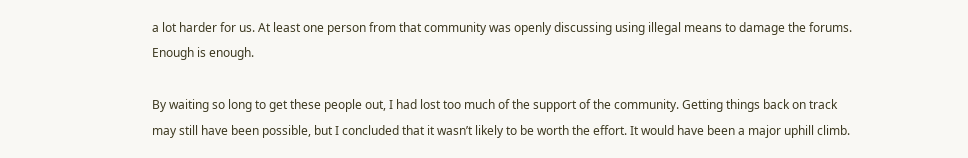a lot harder for us. At least one person from that community was openly discussing using illegal means to damage the forums. Enough is enough.

By waiting so long to get these people out, I had lost too much of the support of the community. Getting things back on track may still have been possible, but I concluded that it wasn’t likely to be worth the effort. It would have been a major uphill climb.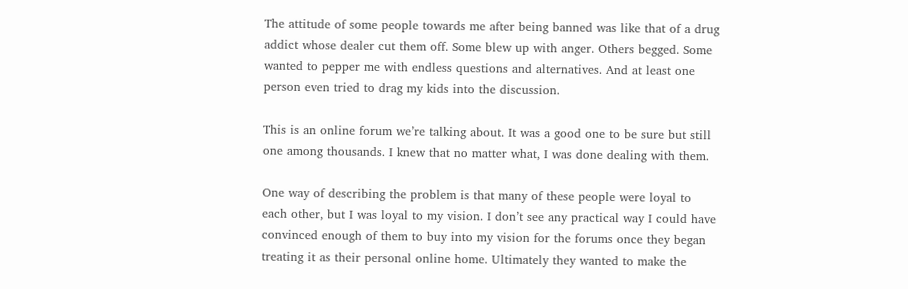The attitude of some people towards me after being banned was like that of a drug addict whose dealer cut them off. Some blew up with anger. Others begged. Some wanted to pepper me with endless questions and alternatives. And at least one person even tried to drag my kids into the discussion.

This is an online forum we’re talking about. It was a good one to be sure but still one among thousands. I knew that no matter what, I was done dealing with them.

One way of describing the problem is that many of these people were loyal to each other, but I was loyal to my vision. I don’t see any practical way I could have convinced enough of them to buy into my vision for the forums once they began treating it as their personal online home. Ultimately they wanted to make the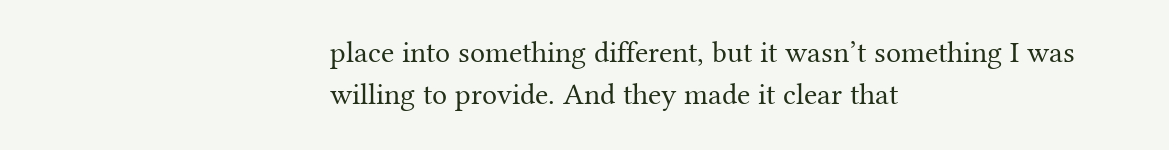place into something different, but it wasn’t something I was willing to provide. And they made it clear that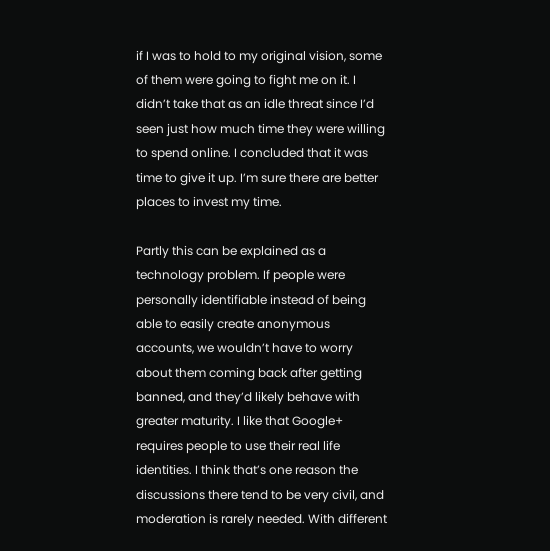if I was to hold to my original vision, some of them were going to fight me on it. I didn’t take that as an idle threat since I’d seen just how much time they were willing to spend online. I concluded that it was time to give it up. I’m sure there are better places to invest my time.

Partly this can be explained as a technology problem. If people were personally identifiable instead of being able to easily create anonymous accounts, we wouldn’t have to worry about them coming back after getting banned, and they’d likely behave with greater maturity. I like that Google+ requires people to use their real life identities. I think that’s one reason the discussions there tend to be very civil, and moderation is rarely needed. With different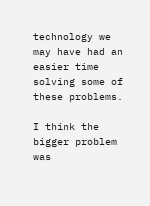technology we may have had an easier time solving some of these problems.

I think the bigger problem was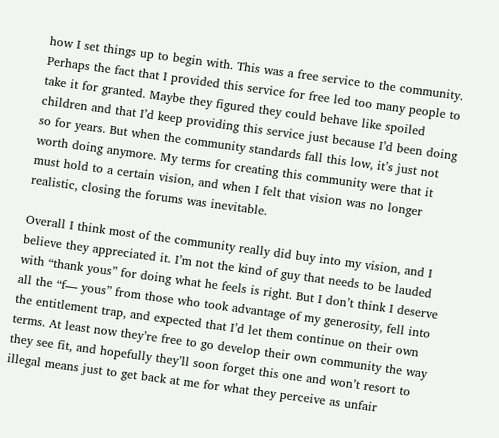how I set things up to begin with. This was a free service to the community. Perhaps the fact that I provided this service for free led too many people to take it for granted. Maybe they figured they could behave like spoiled children and that I’d keep providing this service just because I’d been doing so for years. But when the community standards fall this low, it’s just not worth doing anymore. My terms for creating this community were that it must hold to a certain vision, and when I felt that vision was no longer realistic, closing the forums was inevitable.

Overall I think most of the community really did buy into my vision, and I believe they appreciated it. I’m not the kind of guy that needs to be lauded with “thank yous” for doing what he feels is right. But I don’t think I deserve all the “f— yous” from those who took advantage of my generosity, fell into the entitlement trap, and expected that I’d let them continue on their own terms. At least now they’re free to go develop their own community the way they see fit, and hopefully they’ll soon forget this one and won’t resort to illegal means just to get back at me for what they perceive as unfair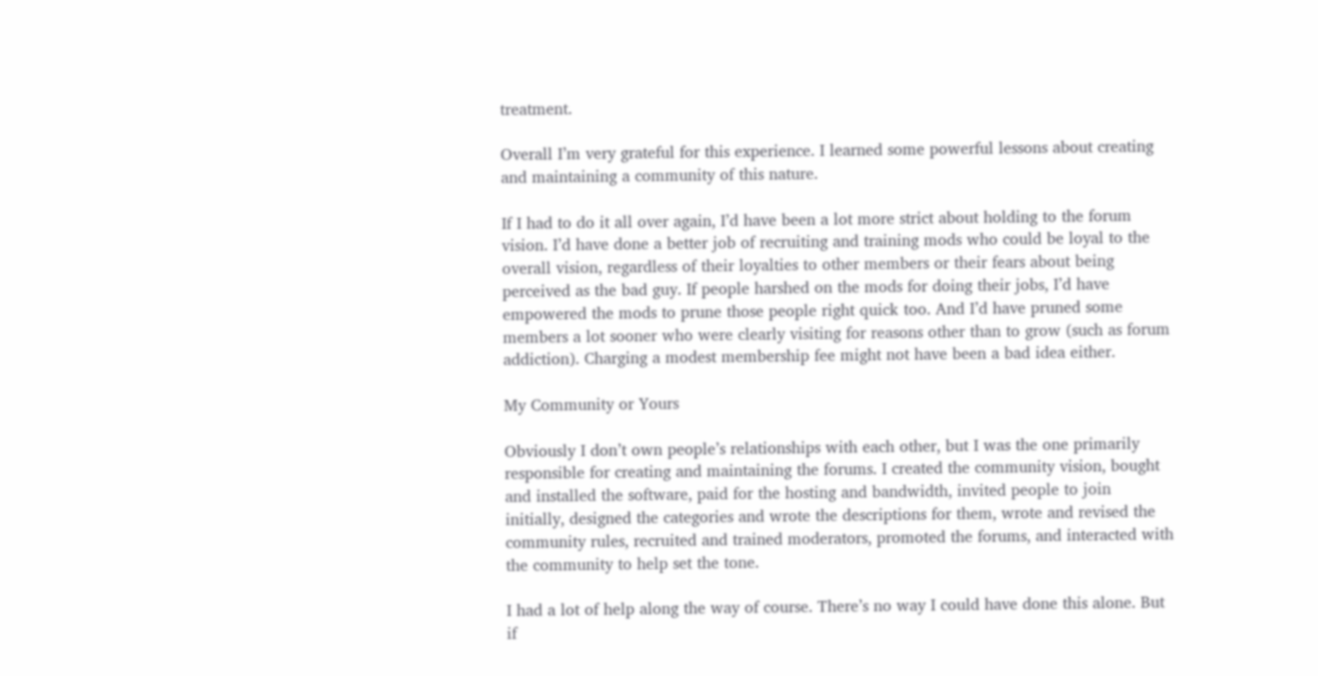treatment.

Overall I’m very grateful for this experience. I learned some powerful lessons about creating and maintaining a community of this nature.

If I had to do it all over again, I’d have been a lot more strict about holding to the forum vision. I’d have done a better job of recruiting and training mods who could be loyal to the overall vision, regardless of their loyalties to other members or their fears about being perceived as the bad guy. If people harshed on the mods for doing their jobs, I’d have empowered the mods to prune those people right quick too. And I’d have pruned some members a lot sooner who were clearly visiting for reasons other than to grow (such as forum addiction). Charging a modest membership fee might not have been a bad idea either.

My Community or Yours

Obviously I don’t own people’s relationships with each other, but I was the one primarily responsible for creating and maintaining the forums. I created the community vision, bought and installed the software, paid for the hosting and bandwidth, invited people to join initially, designed the categories and wrote the descriptions for them, wrote and revised the community rules, recruited and trained moderators, promoted the forums, and interacted with the community to help set the tone.

I had a lot of help along the way of course. There’s no way I could have done this alone. But if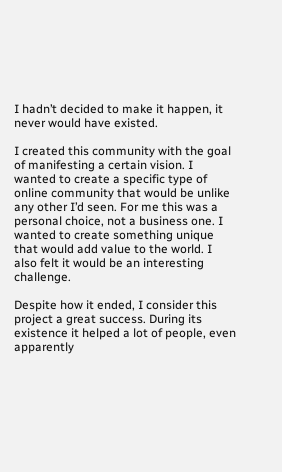I hadn’t decided to make it happen, it never would have existed.

I created this community with the goal of manifesting a certain vision. I wanted to create a specific type of online community that would be unlike any other I’d seen. For me this was a personal choice, not a business one. I wanted to create something unique that would add value to the world. I also felt it would be an interesting challenge.

Despite how it ended, I consider this project a great success. During its existence it helped a lot of people, even apparently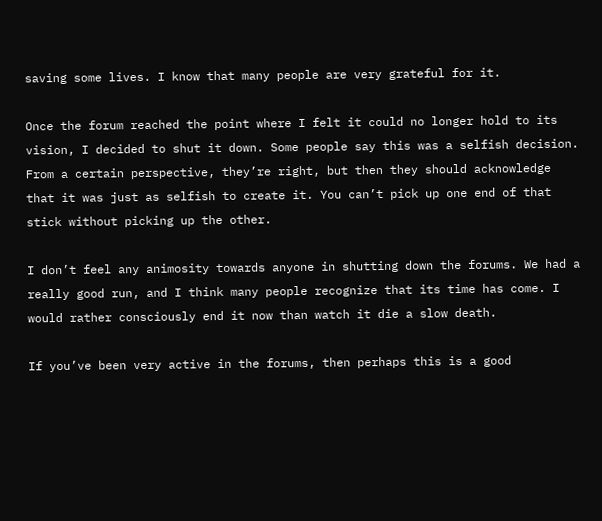saving some lives. I know that many people are very grateful for it.

Once the forum reached the point where I felt it could no longer hold to its vision, I decided to shut it down. Some people say this was a selfish decision. From a certain perspective, they’re right, but then they should acknowledge that it was just as selfish to create it. You can’t pick up one end of that stick without picking up the other.

I don’t feel any animosity towards anyone in shutting down the forums. We had a really good run, and I think many people recognize that its time has come. I would rather consciously end it now than watch it die a slow death.

If you’ve been very active in the forums, then perhaps this is a good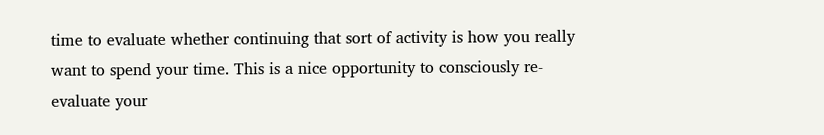time to evaluate whether continuing that sort of activity is how you really want to spend your time. This is a nice opportunity to consciously re-evaluate your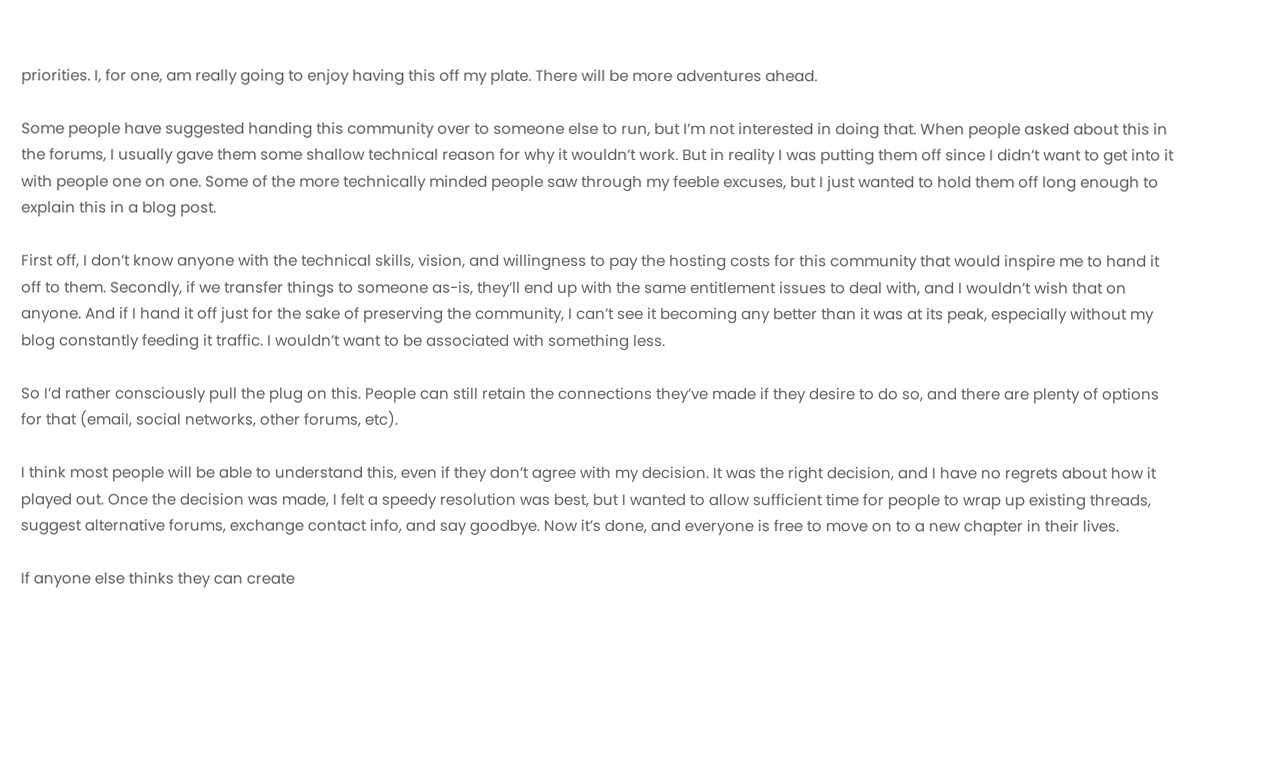priorities. I, for one, am really going to enjoy having this off my plate. There will be more adventures ahead.

Some people have suggested handing this community over to someone else to run, but I’m not interested in doing that. When people asked about this in the forums, I usually gave them some shallow technical reason for why it wouldn’t work. But in reality I was putting them off since I didn’t want to get into it with people one on one. Some of the more technically minded people saw through my feeble excuses, but I just wanted to hold them off long enough to explain this in a blog post.

First off, I don’t know anyone with the technical skills, vision, and willingness to pay the hosting costs for this community that would inspire me to hand it off to them. Secondly, if we transfer things to someone as-is, they’ll end up with the same entitlement issues to deal with, and I wouldn’t wish that on anyone. And if I hand it off just for the sake of preserving the community, I can’t see it becoming any better than it was at its peak, especially without my blog constantly feeding it traffic. I wouldn’t want to be associated with something less.

So I’d rather consciously pull the plug on this. People can still retain the connections they’ve made if they desire to do so, and there are plenty of options for that (email, social networks, other forums, etc).

I think most people will be able to understand this, even if they don’t agree with my decision. It was the right decision, and I have no regrets about how it played out. Once the decision was made, I felt a speedy resolution was best, but I wanted to allow sufficient time for people to wrap up existing threads, suggest alternative forums, exchange contact info, and say goodbye. Now it’s done, and everyone is free to move on to a new chapter in their lives.

If anyone else thinks they can create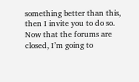something better than this, then I invite you to do so. Now that the forums are closed, I’m going to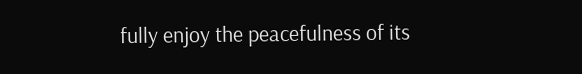fully enjoy the peacefulness of its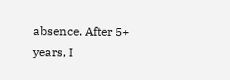absence. After 5+ years, I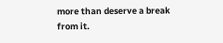more than deserve a break from it.